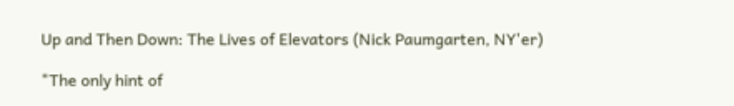Up and Then Down: The Lives of Elevators (Nick Paumgarten, NY'er)

"The only hint of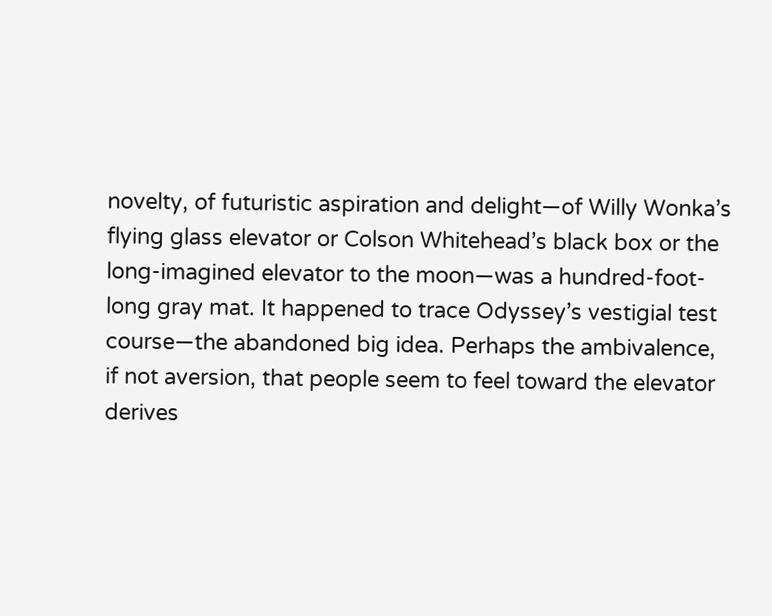novelty, of futuristic aspiration and delight—of Willy Wonka’s flying glass elevator or Colson Whitehead’s black box or the long-imagined elevator to the moon—was a hundred-foot-long gray mat. It happened to trace Odyssey’s vestigial test course—the abandoned big idea. Perhaps the ambivalence, if not aversion, that people seem to feel toward the elevator derives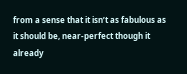from a sense that it isn’t as fabulous as it should be, near-perfect though it already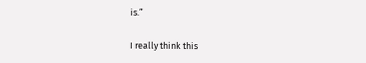is.”

I really think this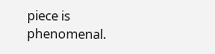piece is phenomenal.